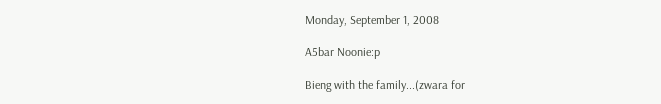Monday, September 1, 2008

A5bar Noonie:p

Bieng with the family...(zwara for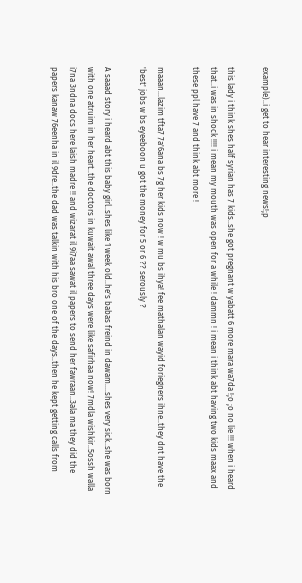example)..i get to hear interesting news!;p

this lady i think shes half syrian has 7 kids..she got pregnant w yabatt 6 more mara wa7da !;o ;o no lie !!! when i heard that..i was in shock !!!! i mean my mouth was open for a while ! dammn ! i mean i think abt having two kids maax and these ppl have 7 and think abt more !

maaan...lazim tfta7 7a'6ana bs 7g her kids now ! w mu bs ihya! fee mathalan wayid foriegners ihne..they dnt have the 'best' jobs w bs eyeeboon u got the money for 5 or 6 ?? serously ?

A saaad story i heard abt this baby girl..shes like 1 week old..he's babas freind in dawam....shes very sick..she was born with one atruim in her heart..the doctors in kuwait awal three days were like safirhaa now! 7mdla wishkir..5ossh walla i7na 3ndna docs here laish madre !! and wizarat il 9i7aa sawat il papers to send her fawraan..3ala ma they did the papers kanaw 76eenha in il 9dre..the dad was talkin with his bro one of the days..then he kept getting calls from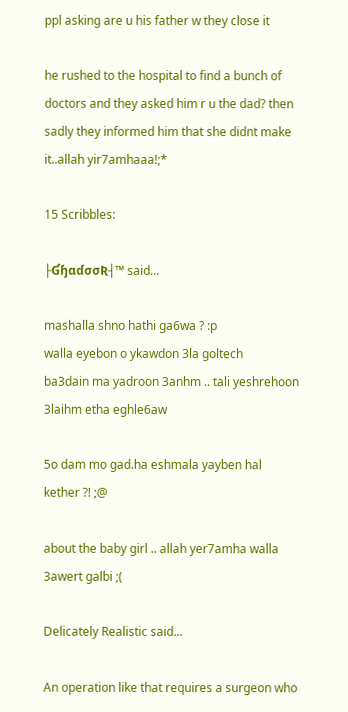ppl asking are u his father w they close it

he rushed to the hospital to find a bunch of doctors and they asked him r u the dad? then sadly they informed him that she didnt make it..allah yir7amhaaa!;*

15 Scribbles:

├ƓɧαɗσσƦ┤™ said...

mashalla shno hathi ga6wa ? :p
walla eyebon o ykawdon 3la goltech
ba3dain ma yadroon 3anhm .. tali yeshrehoon 3laihm etha eghle6aw

5o dam mo gad.ha eshmala yayben hal kether ?! ;@

about the baby girl .. allah yer7amha walla 3awert galbi ;(

Delicately Realistic said...

An operation like that requires a surgeon who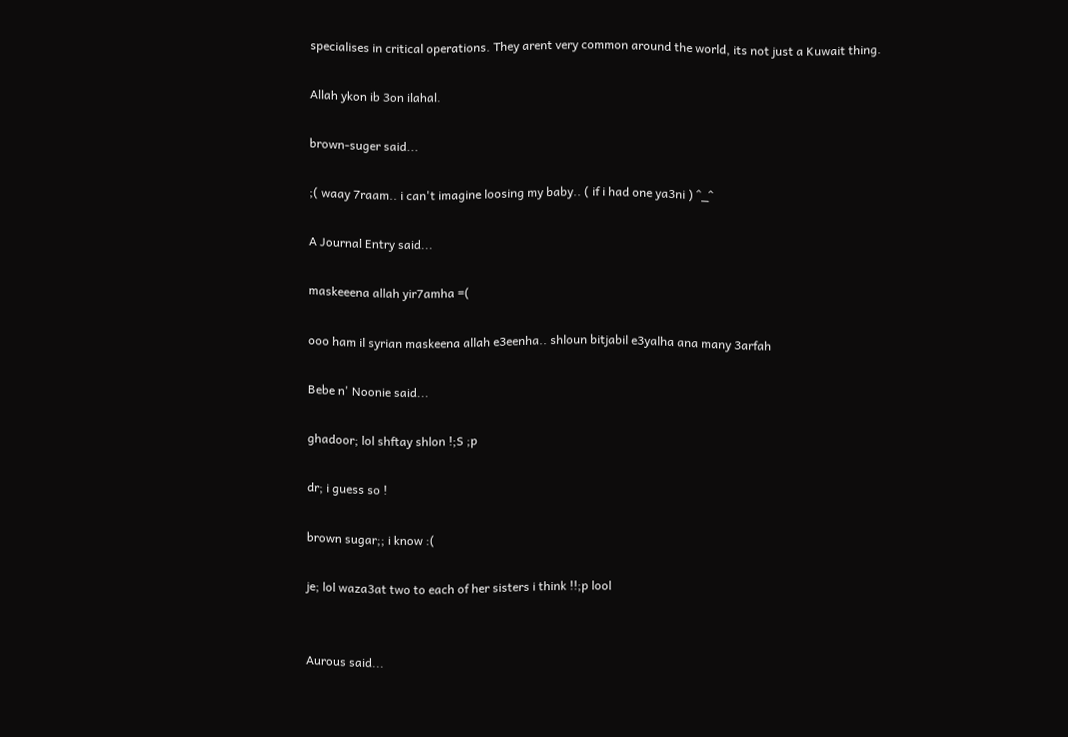specialises in critical operations. They arent very common around the world, its not just a Kuwait thing.

Allah ykon ib 3on ilahal.

brown-suger said...

;( waay 7raam.. i can't imagine loosing my baby.. ( if i had one ya3ni ) ^_^

A Journal Entry said...

maskeeena allah yir7amha =(

ooo ham il syrian maskeena allah e3eenha.. shloun bitjabil e3yalha ana many 3arfah

Bebe n' Noonie said...

ghadoor; lol shftay shlon !;S ;p

dr; i guess so !

brown sugar;; i know :(

je; lol waza3at two to each of her sisters i think !!;p lool


Aurous said...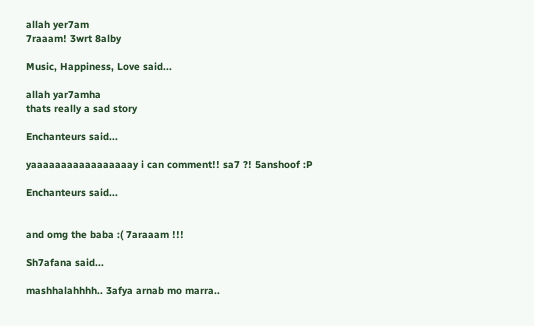allah yer7am
7raaam! 3wrt 8alby

Music, Happiness, Love said...

allah yar7amha
thats really a sad story

Enchanteurs said...

yaaaaaaaaaaaaaaaaay i can comment!! sa7 ?! 5anshoof :P

Enchanteurs said...


and omg the baba :( 7araaam !!!

Sh7afana said...

mashhalahhhh.. 3afya arnab mo marra..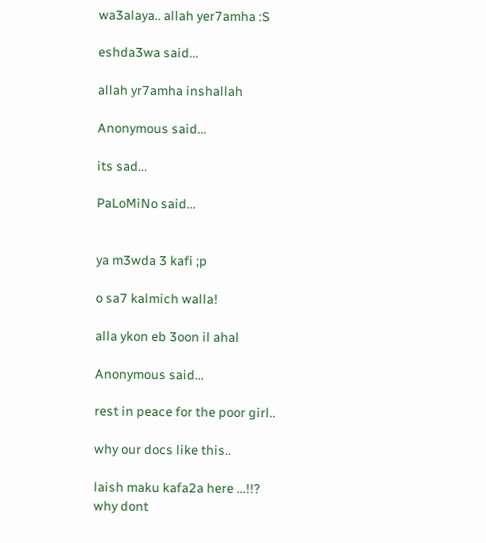wa3alaya.. allah yer7amha :S

eshda3wa said...

allah yr7amha inshallah

Anonymous said...

its sad...

PaLoMiNo said...


ya m3wda 3 kafi ;p

o sa7 kalmich walla!

alla ykon eb 3oon il ahal

Anonymous said...

rest in peace for the poor girl..

why our docs like this..

laish maku kafa2a here ...!!?
why dont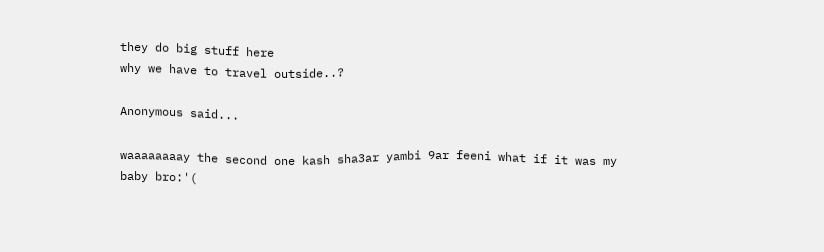they do big stuff here
why we have to travel outside..?

Anonymous said...

waaaaaaaay the second one kash sha3ar yambi 9ar feeni what if it was my baby bro:'(